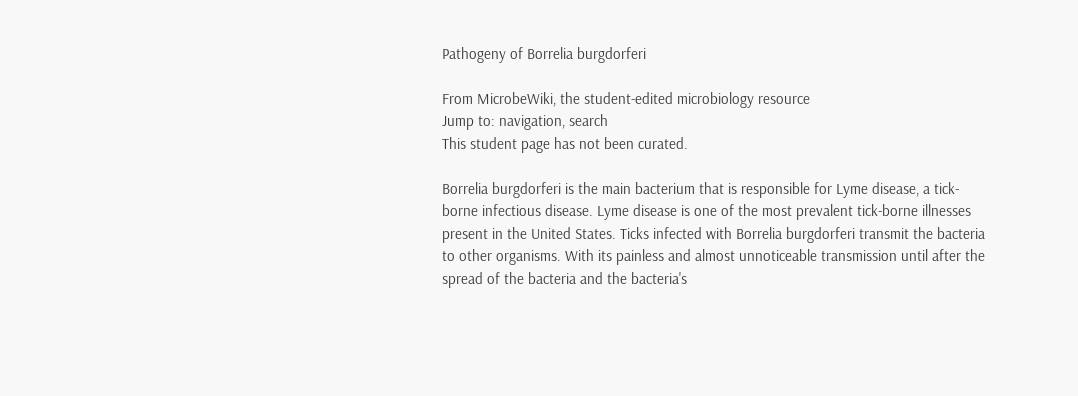Pathogeny of Borrelia burgdorferi

From MicrobeWiki, the student-edited microbiology resource
Jump to: navigation, search
This student page has not been curated.

Borrelia burgdorferi is the main bacterium that is responsible for Lyme disease, a tick-borne infectious disease. Lyme disease is one of the most prevalent tick-borne illnesses present in the United States. Ticks infected with Borrelia burgdorferi transmit the bacteria to other organisms. With its painless and almost unnoticeable transmission until after the spread of the bacteria and the bacteria's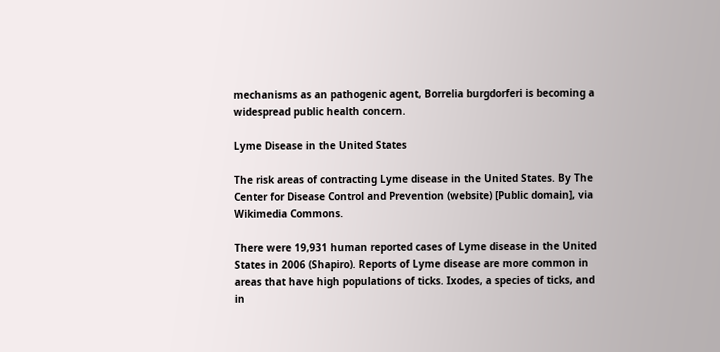mechanisms as an pathogenic agent, Borrelia burgdorferi is becoming a widespread public health concern.

Lyme Disease in the United States

The risk areas of contracting Lyme disease in the United States. By The Center for Disease Control and Prevention (website) [Public domain], via Wikimedia Commons.

There were 19,931 human reported cases of Lyme disease in the United States in 2006 (Shapiro). Reports of Lyme disease are more common in areas that have high populations of ticks. Ixodes, a species of ticks, and in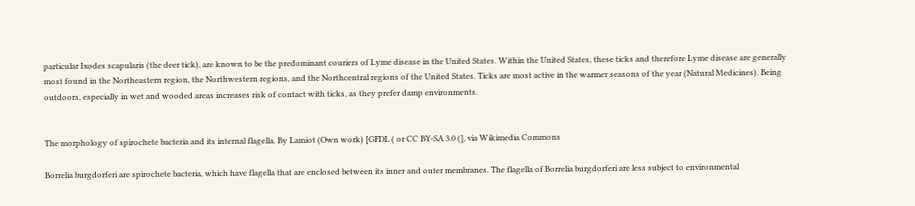particular Ixodes scapularis (the deer tick), are known to be the predominant couriers of Lyme disease in the United States. Within the United States, these ticks and therefore Lyme disease are generally most found in the Northeastern region, the Northwestern regions, and the Northcentral regions of the United States. Ticks are most active in the warmer seasons of the year (Natural Medicines). Being outdoors, especially in wet and wooded areas increases risk of contact with ticks, as they prefer damp environments.


The morphology of spirochete bacteria and its internal flagella. By Lamiot (Own work) [GFDL ( or CC BY-SA 3.0 (], via Wikimedia Commons

Borrelia burgdorferi are spirochete bacteria, which have flagella that are enclosed between its inner and outer membranes. The flagella of Borrelia burgdorferi are less subject to environmental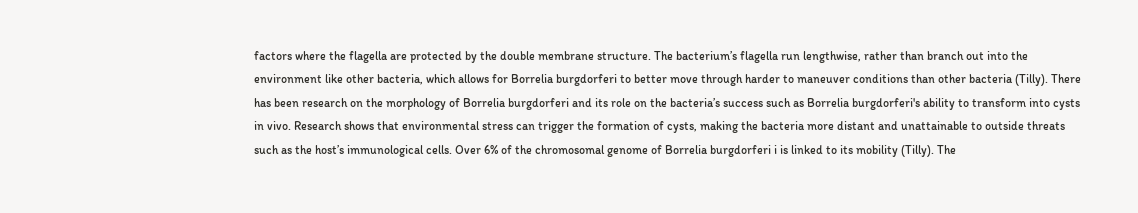factors where the flagella are protected by the double membrane structure. The bacterium’s flagella run lengthwise, rather than branch out into the environment like other bacteria, which allows for Borrelia burgdorferi to better move through harder to maneuver conditions than other bacteria (Tilly). There has been research on the morphology of Borrelia burgdorferi and its role on the bacteria’s success such as Borrelia burgdorferi's ability to transform into cysts in vivo. Research shows that environmental stress can trigger the formation of cysts, making the bacteria more distant and unattainable to outside threats such as the host’s immunological cells. Over 6% of the chromosomal genome of Borrelia burgdorferi i is linked to its mobility (Tilly). The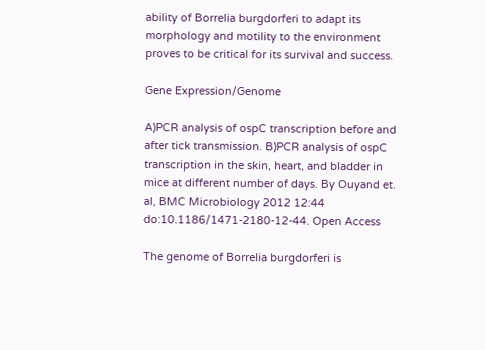ability of Borrelia burgdorferi to adapt its morphology and motility to the environment proves to be critical for its survival and success.

Gene Expression/Genome

A)PCR analysis of ospC transcription before and after tick transmission. B)PCR analysis of ospC transcription in the skin, heart, and bladder in mice at different number of days. By Ouyand et. al, BMC Microbiology 2012 12:44 do:10.1186/1471-2180-12-44. Open Access

The genome of Borrelia burgdorferi is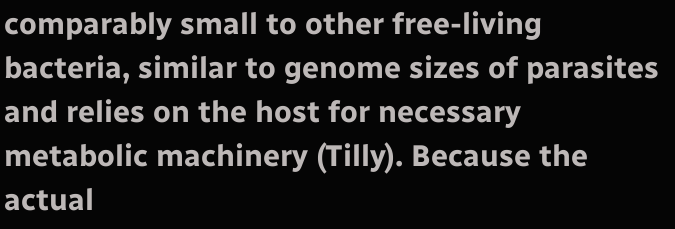comparably small to other free-living bacteria, similar to genome sizes of parasites and relies on the host for necessary metabolic machinery (Tilly). Because the actual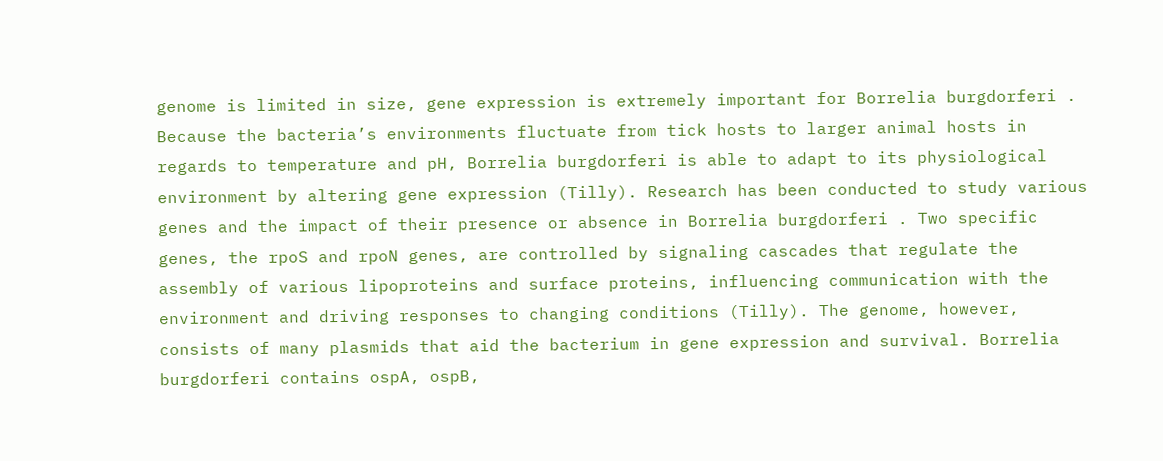genome is limited in size, gene expression is extremely important for Borrelia burgdorferi . Because the bacteria’s environments fluctuate from tick hosts to larger animal hosts in regards to temperature and pH, Borrelia burgdorferi is able to adapt to its physiological environment by altering gene expression (Tilly). Research has been conducted to study various genes and the impact of their presence or absence in Borrelia burgdorferi . Two specific genes, the rpoS and rpoN genes, are controlled by signaling cascades that regulate the assembly of various lipoproteins and surface proteins, influencing communication with the environment and driving responses to changing conditions (Tilly). The genome, however, consists of many plasmids that aid the bacterium in gene expression and survival. Borrelia burgdorferi contains ospA, ospB,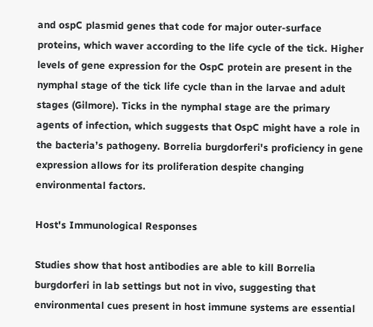and ospC plasmid genes that code for major outer-surface proteins, which waver according to the life cycle of the tick. Higher levels of gene expression for the OspC protein are present in the nymphal stage of the tick life cycle than in the larvae and adult stages (Gilmore). Ticks in the nymphal stage are the primary agents of infection, which suggests that OspC might have a role in the bacteria’s pathogeny. Borrelia burgdorferi's proficiency in gene expression allows for its proliferation despite changing environmental factors.

Host's Immunological Responses

Studies show that host antibodies are able to kill Borrelia burgdorferi in lab settings but not in vivo, suggesting that environmental cues present in host immune systems are essential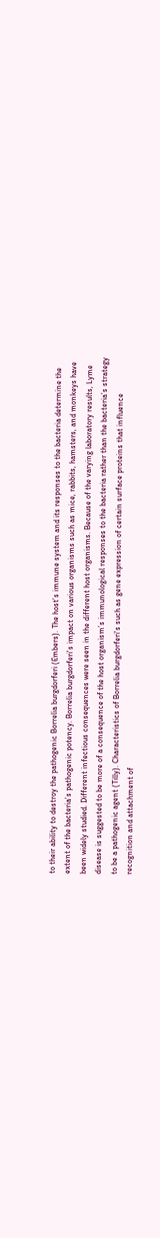to their ability to destroy the pathogenic Borrelia burgdorferi (Embers). The host’s immune system and its responses to the bacteria determine the extent of the bacteria’s pathogenic potency. Borrelia burgdorferi's impact on various organisms such as mice, rabbits, hamsters, and monkeys have been widely studied. Different infectious consequences were seen in the different host organisms. Because of the varying laboratory results, Lyme disease is suggested to be more of a consequence of the host organism’s immunological responses to the bacteria rather than the bacteria’s strategy to be a pathogenic agent (Tilly). Characteristics of Borrelia burgdorferi's such as gene expression of certain surface proteins that influence recognition and attachment of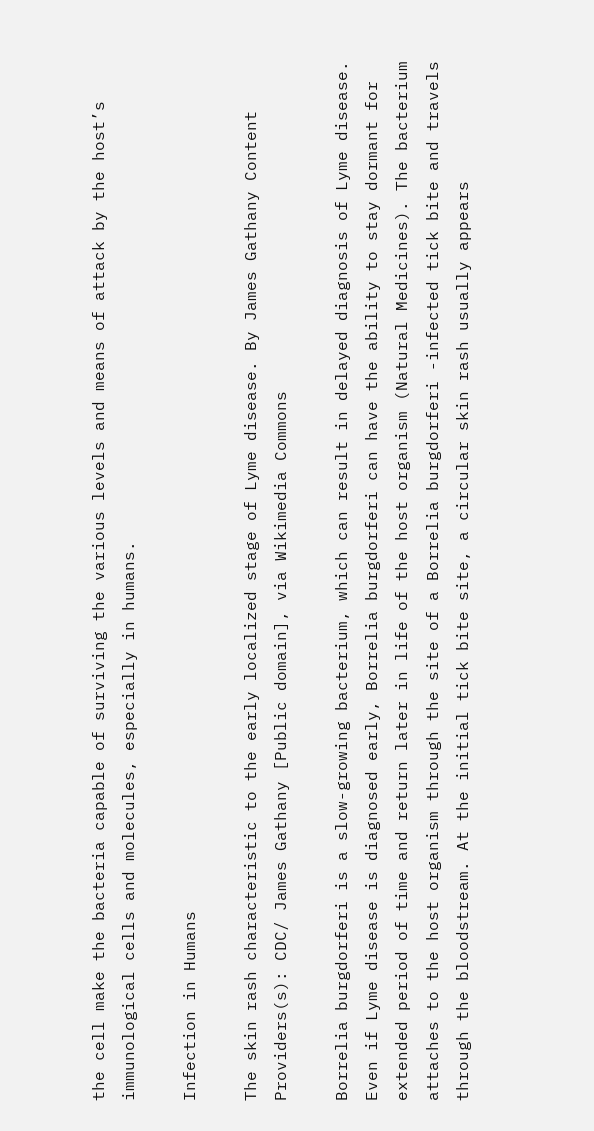the cell make the bacteria capable of surviving the various levels and means of attack by the host’s immunological cells and molecules, especially in humans.

Infection in Humans

The skin rash characteristic to the early localized stage of Lyme disease. By James Gathany Content Providers(s): CDC/ James Gathany [Public domain], via Wikimedia Commons

Borrelia burgdorferi is a slow-growing bacterium, which can result in delayed diagnosis of Lyme disease. Even if Lyme disease is diagnosed early, Borrelia burgdorferi can have the ability to stay dormant for extended period of time and return later in life of the host organism (Natural Medicines). The bacterium attaches to the host organism through the site of a Borrelia burgdorferi -infected tick bite and travels through the bloodstream. At the initial tick bite site, a circular skin rash usually appears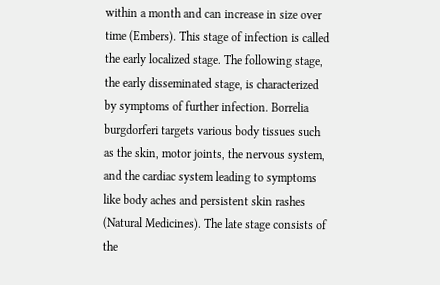within a month and can increase in size over time (Embers). This stage of infection is called the early localized stage. The following stage, the early disseminated stage, is characterized by symptoms of further infection. Borrelia burgdorferi targets various body tissues such as the skin, motor joints, the nervous system, and the cardiac system leading to symptoms like body aches and persistent skin rashes (Natural Medicines). The late stage consists of the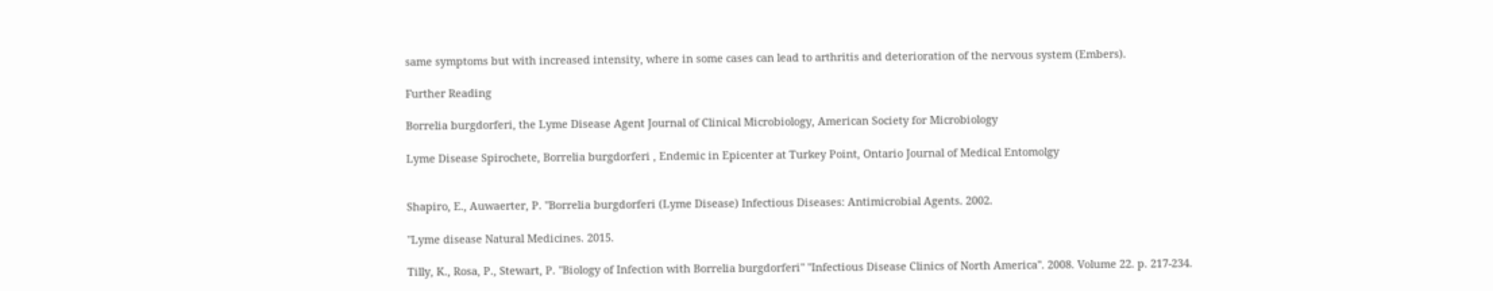same symptoms but with increased intensity, where in some cases can lead to arthritis and deterioration of the nervous system (Embers).

Further Reading

Borrelia burgdorferi, the Lyme Disease Agent Journal of Clinical Microbiology, American Society for Microbiology

Lyme Disease Spirochete, Borrelia burgdorferi , Endemic in Epicenter at Turkey Point, Ontario Journal of Medical Entomolgy


Shapiro, E., Auwaerter, P. "Borrelia burgdorferi (Lyme Disease) Infectious Diseases: Antimicrobial Agents. 2002.

"Lyme disease Natural Medicines. 2015.

Tilly, K., Rosa, P., Stewart, P. "Biology of Infection with Borrelia burgdorferi" "Infectious Disease Clinics of North America". 2008. Volume 22. p. 217-234.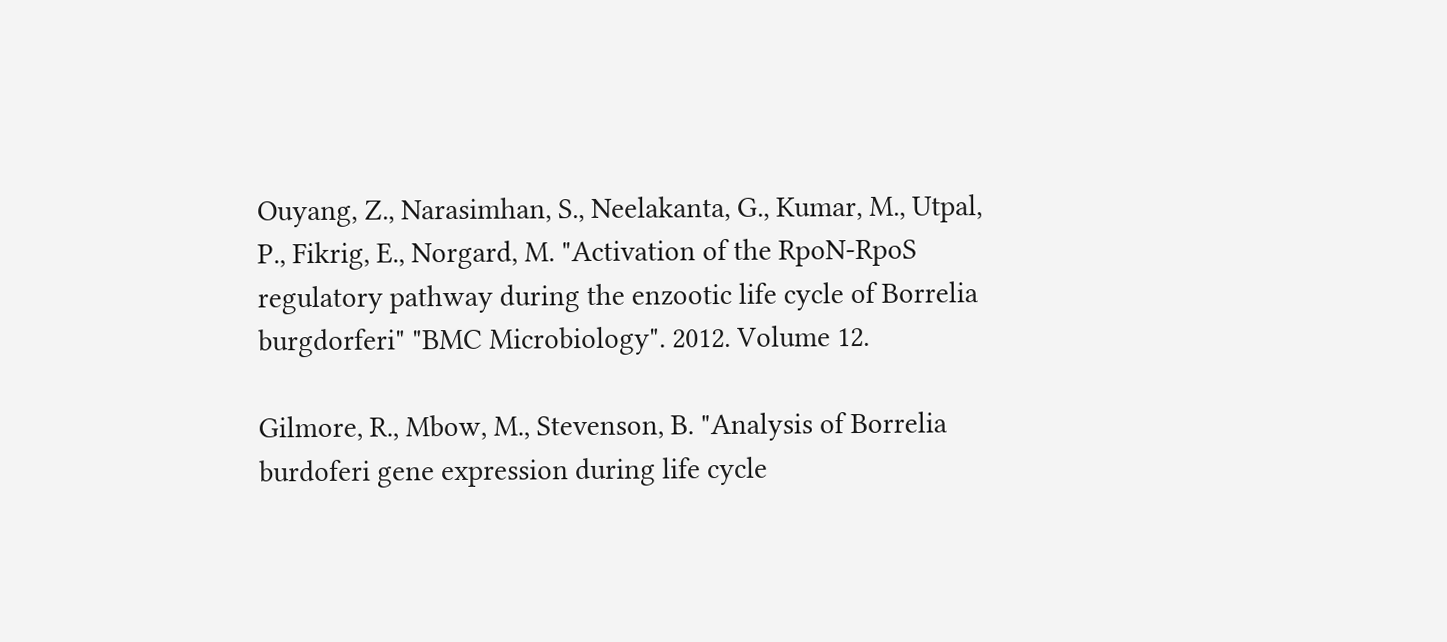Ouyang, Z., Narasimhan, S., Neelakanta, G., Kumar, M., Utpal, P., Fikrig, E., Norgard, M. "Activation of the RpoN-RpoS regulatory pathway during the enzootic life cycle of Borrelia burgdorferi" "BMC Microbiology". 2012. Volume 12.

Gilmore, R., Mbow, M., Stevenson, B. "Analysis of Borrelia burdoferi gene expression during life cycle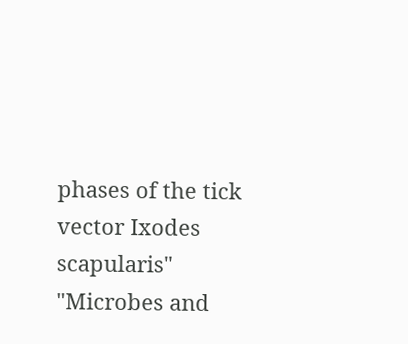phases of the tick vector Ixodes scapularis" "Microbes and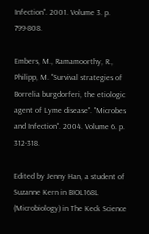Infection". 2001. Volume 3. p. 799-808.

Embers, M., Ramamoorthy, R., Philipp, M. "Survival strategies of Borrelia burgdorferi, the etiologic agent of Lyme disease". "Microbes and Infection". 2004. Volume 6. p. 312-318.

Edited by Jenny Han, a student of Suzanne Kern in BIOL168L (Microbiology) in The Keck Science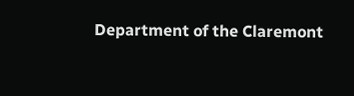Department of the Claremont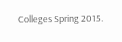Colleges Spring 2015.